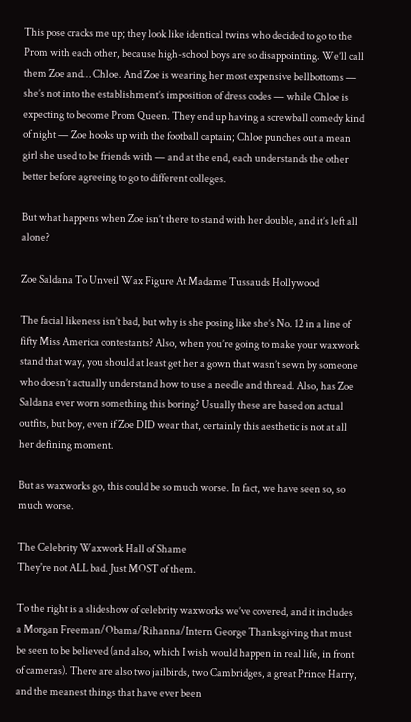This pose cracks me up; they look like identical twins who decided to go to the Prom with each other, because high-school boys are so disappointing. We’ll call them Zoe and… Chloe. And Zoe is wearing her most expensive bellbottoms — she’s not into the establishment’s imposition of dress codes — while Chloe is expecting to become Prom Queen. They end up having a screwball comedy kind of night — Zoe hooks up with the football captain; Chloe punches out a mean girl she used to be friends with — and at the end, each understands the other better before agreeing to go to different colleges.

But what happens when Zoe isn’t there to stand with her double, and it’s left all alone?

Zoe Saldana To Unveil Wax Figure At Madame Tussauds Hollywood

The facial likeness isn’t bad, but why is she posing like she’s No. 12 in a line of fifty Miss America contestants? Also, when you’re going to make your waxwork stand that way, you should at least get her a gown that wasn’t sewn by someone who doesn’t actually understand how to use a needle and thread. Also, has Zoe Saldana ever worn something this boring? Usually these are based on actual outfits, but boy, even if Zoe DID wear that, certainly this aesthetic is not at all her defining moment.

But as waxworks go, this could be so much worse. In fact, we have seen so, so much worse.

The Celebrity Waxwork Hall of Shame
They're not ALL bad. Just MOST of them.

To the right is a slideshow of celebrity waxworks we’ve covered, and it includes a Morgan Freeman/Obama/Rihanna/Intern George Thanksgiving that must be seen to be believed (and also, which I wish would happen in real life, in front of cameras). There are also two jailbirds, two Cambridges, a great Prince Harry, and the meanest things that have ever been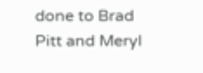done to Brad Pitt and Meryl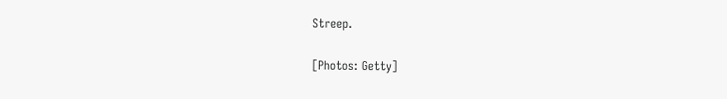Streep.

[Photos: Getty]